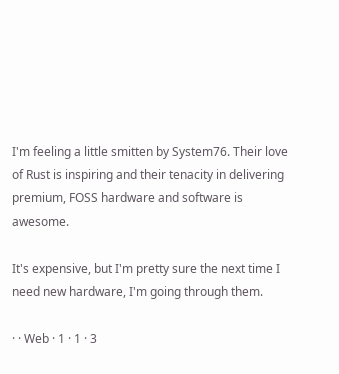I'm feeling a little smitten by System76. Their love of Rust is inspiring and their tenacity in delivering premium, FOSS hardware and software is awesome.

It's expensive, but I'm pretty sure the next time I need new hardware, I'm going through them.

· · Web · 1 · 1 · 3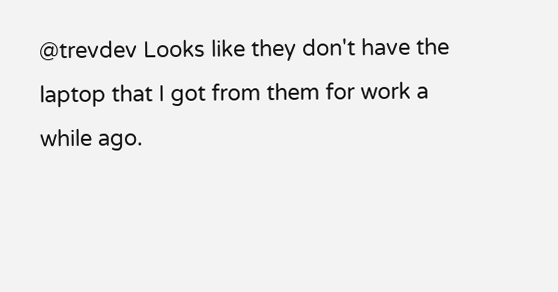@trevdev Looks like they don't have the laptop that I got from them for work a while ago.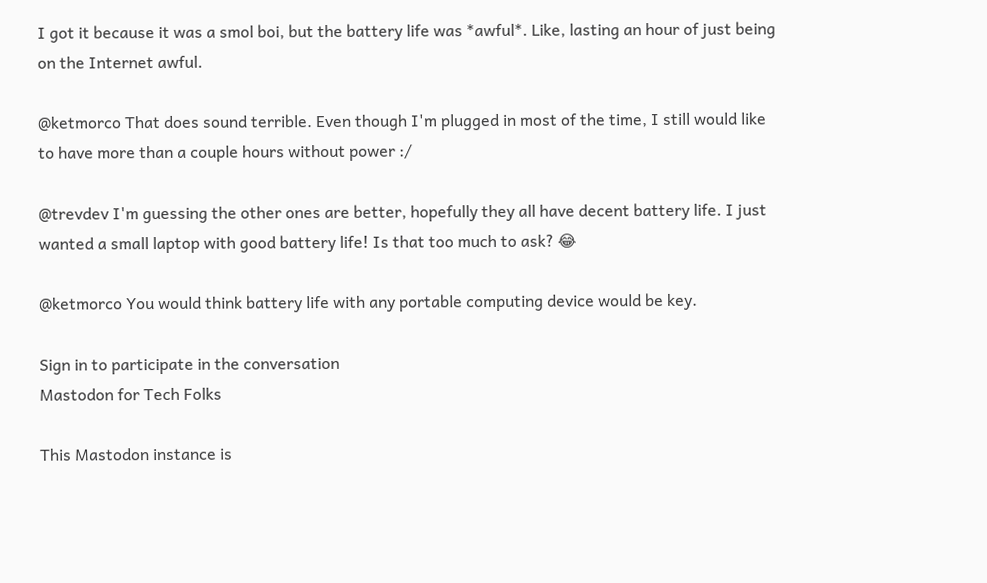I got it because it was a smol boi, but the battery life was *awful*. Like, lasting an hour of just being on the Internet awful.

@ketmorco That does sound terrible. Even though I'm plugged in most of the time, I still would like to have more than a couple hours without power :/

@trevdev I'm guessing the other ones are better, hopefully they all have decent battery life. I just wanted a small laptop with good battery life! Is that too much to ask? 😂

@ketmorco You would think battery life with any portable computing device would be key.

Sign in to participate in the conversation
Mastodon for Tech Folks

This Mastodon instance is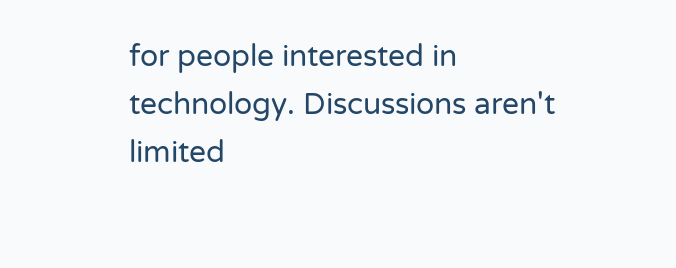for people interested in technology. Discussions aren't limited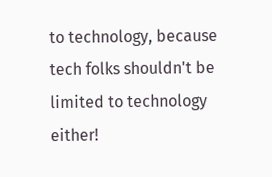to technology, because tech folks shouldn't be limited to technology either!